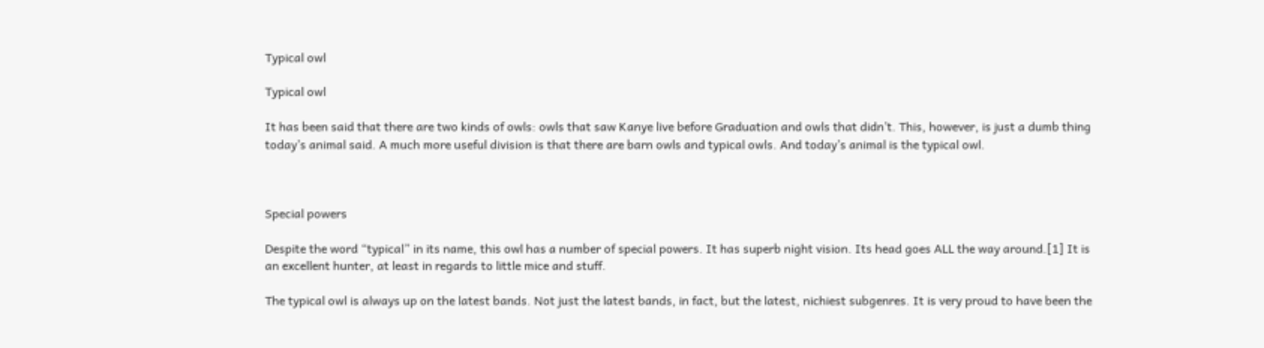Typical owl

Typical owl

It has been said that there are two kinds of owls: owls that saw Kanye live before Graduation and owls that didn’t. This, however, is just a dumb thing today’s animal said. A much more useful division is that there are barn owls and typical owls. And today’s animal is the typical owl.



Special powers

Despite the word “typical” in its name, this owl has a number of special powers. It has superb night vision. Its head goes ALL the way around.[1] It is an excellent hunter, at least in regards to little mice and stuff.

The typical owl is always up on the latest bands. Not just the latest bands, in fact, but the latest, nichiest subgenres. It is very proud to have been the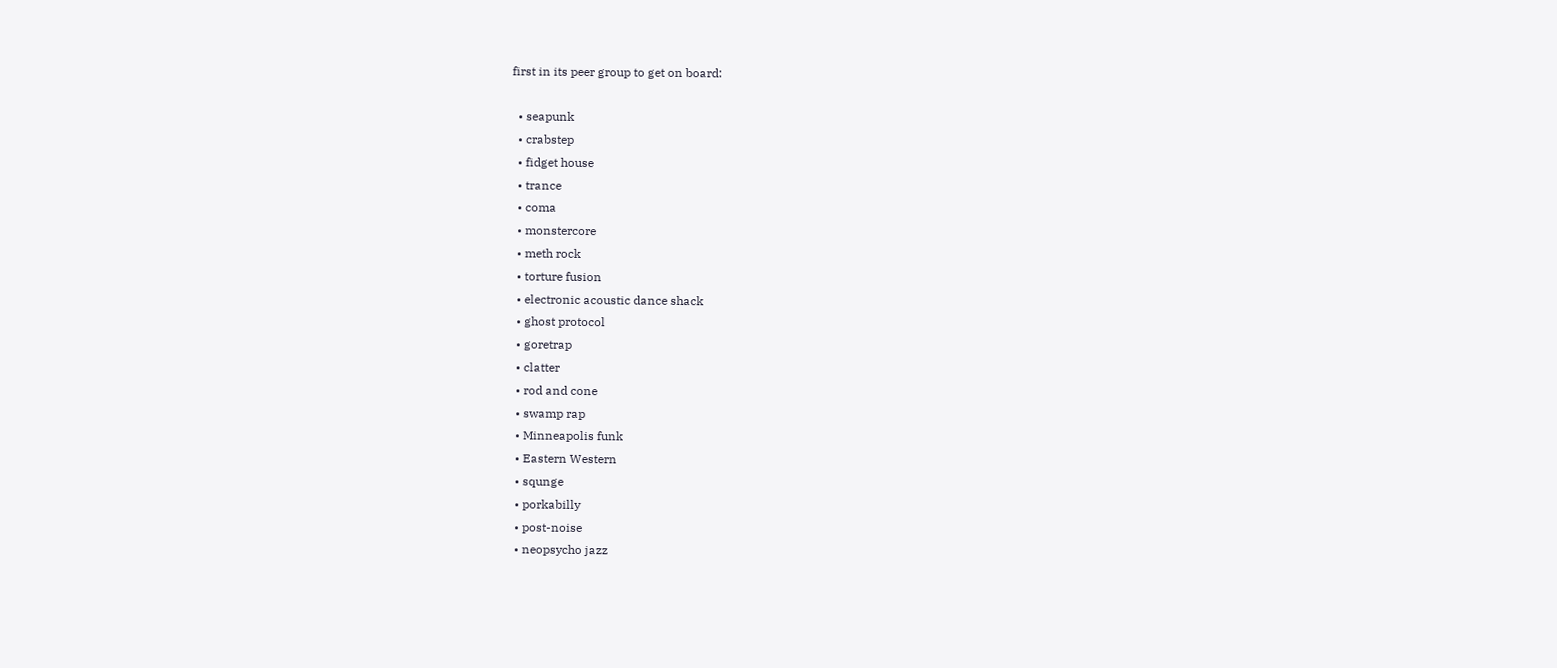first in its peer group to get on board:

  • seapunk
  • crabstep
  • fidget house
  • trance
  • coma
  • monstercore
  • meth rock
  • torture fusion
  • electronic acoustic dance shack
  • ghost protocol
  • goretrap
  • clatter
  • rod and cone
  • swamp rap
  • Minneapolis funk
  • Eastern Western
  • squnge
  • porkabilly
  • post-noise
  • neopsycho jazz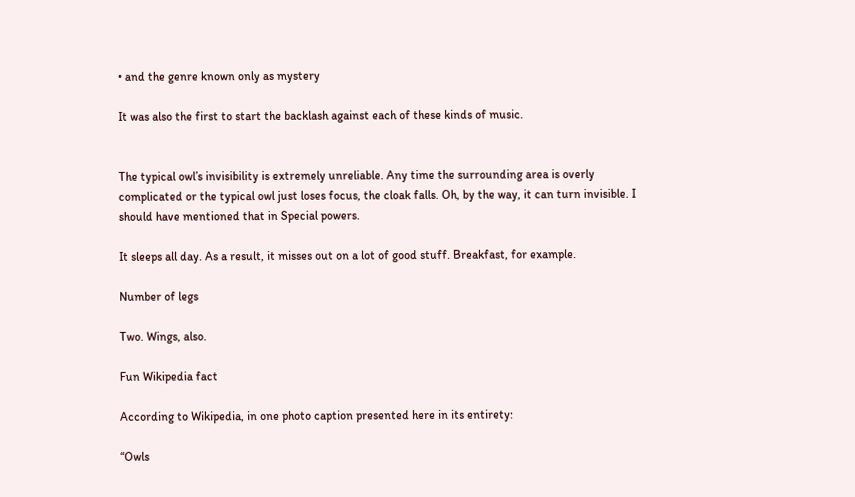• and the genre known only as mystery

It was also the first to start the backlash against each of these kinds of music.


The typical owl’s invisibility is extremely unreliable. Any time the surrounding area is overly complicated or the typical owl just loses focus, the cloak falls. Oh, by the way, it can turn invisible. I should have mentioned that in Special powers.

It sleeps all day. As a result, it misses out on a lot of good stuff. Breakfast, for example.

Number of legs

Two. Wings, also.

Fun Wikipedia fact

According to Wikipedia, in one photo caption presented here in its entirety:

“Owls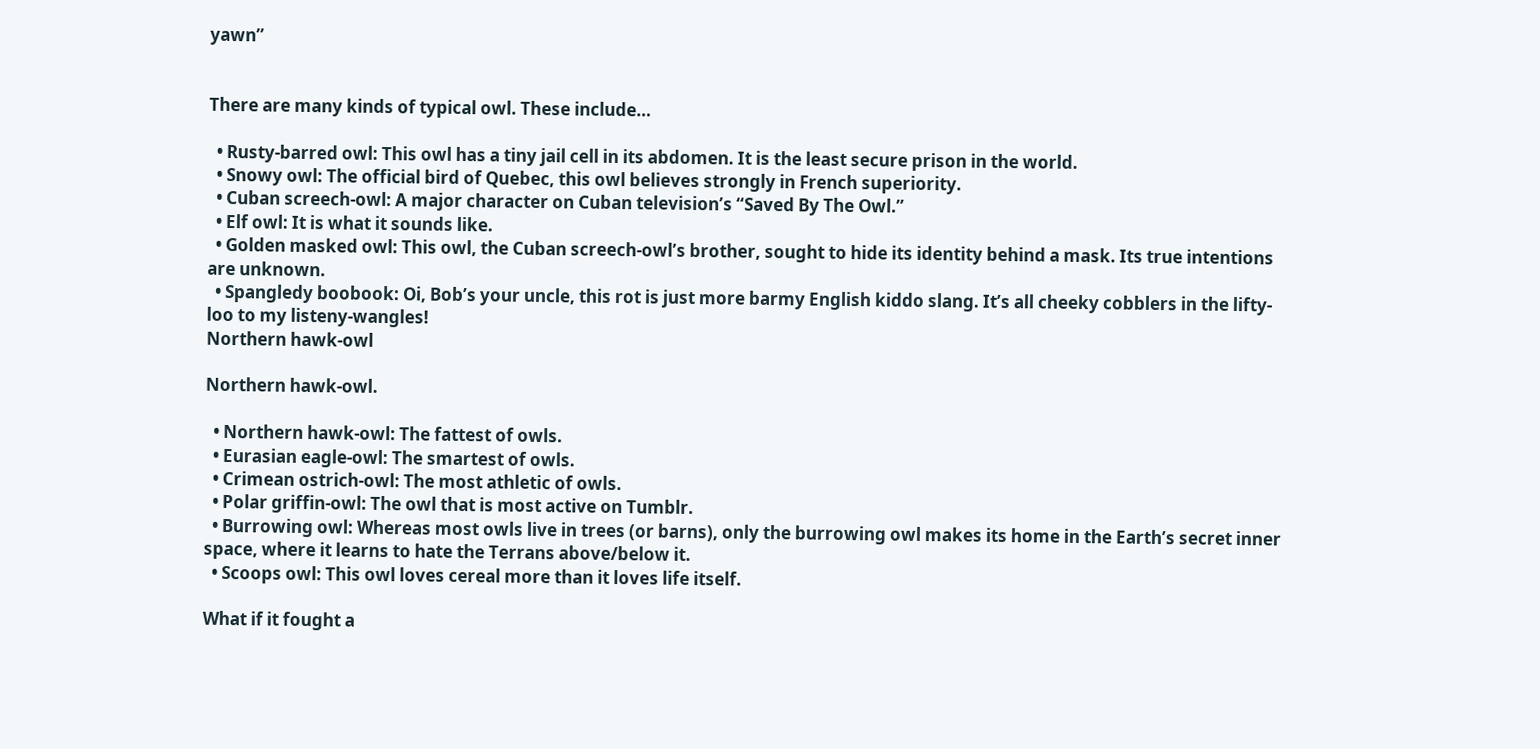yawn”


There are many kinds of typical owl. These include…

  • Rusty-barred owl: This owl has a tiny jail cell in its abdomen. It is the least secure prison in the world.
  • Snowy owl: The official bird of Quebec, this owl believes strongly in French superiority.
  • Cuban screech-owl: A major character on Cuban television’s “Saved By The Owl.”
  • Elf owl: It is what it sounds like.
  • Golden masked owl: This owl, the Cuban screech-owl’s brother, sought to hide its identity behind a mask. Its true intentions are unknown.
  • Spangledy boobook: Oi, Bob’s your uncle, this rot is just more barmy English kiddo slang. It’s all cheeky cobblers in the lifty-loo to my listeny-wangles!
Northern hawk-owl

Northern hawk-owl.

  • Northern hawk-owl: The fattest of owls.
  • Eurasian eagle-owl: The smartest of owls.
  • Crimean ostrich-owl: The most athletic of owls.
  • Polar griffin-owl: The owl that is most active on Tumblr.
  • Burrowing owl: Whereas most owls live in trees (or barns), only the burrowing owl makes its home in the Earth’s secret inner space, where it learns to hate the Terrans above/below it.
  • Scoops owl: This owl loves cereal more than it loves life itself.

What if it fought a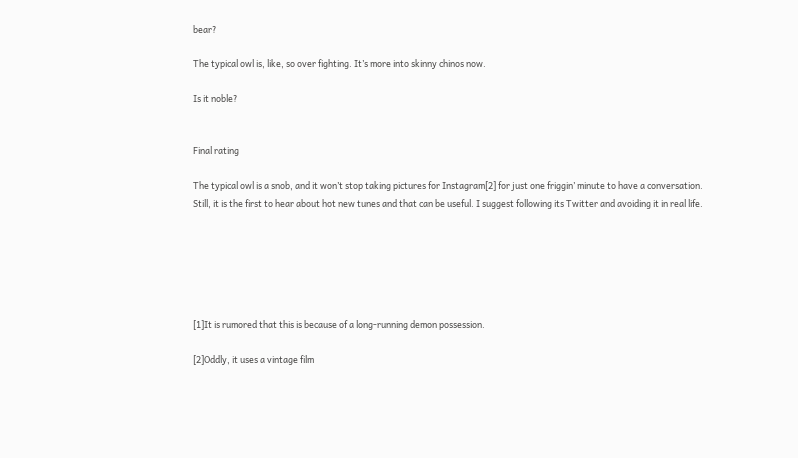bear?

The typical owl is, like, so over fighting. It’s more into skinny chinos now.

Is it noble?


Final rating

The typical owl is a snob, and it won’t stop taking pictures for Instagram[2] for just one friggin’ minute to have a conversation. Still, it is the first to hear about hot new tunes and that can be useful. I suggest following its Twitter and avoiding it in real life.






[1]It is rumored that this is because of a long-running demon possession.

[2]Oddly, it uses a vintage film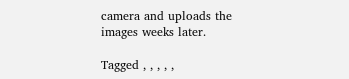camera and uploads the images weeks later.

Tagged , , , , ,